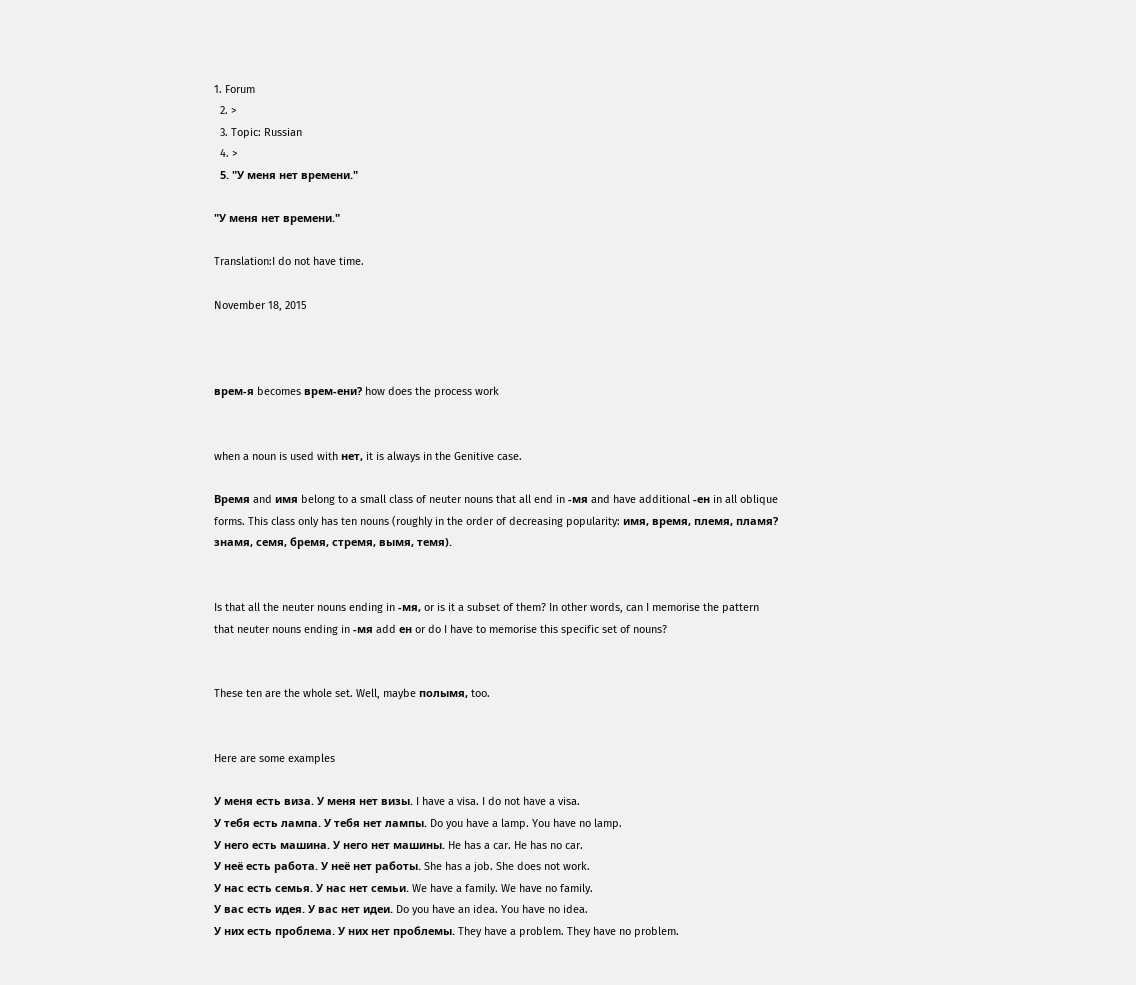1. Forum
  2. >
  3. Topic: Russian
  4. >
  5. "У меня нет времени."

"У меня нет времени."

Translation:I do not have time.

November 18, 2015



врем-я becomes врем-ени? how does the process work


when a noun is used with нет, it is always in the Genitive case.

Время and имя belong to a small class of neuter nouns that all end in -мя and have additional -ен in all oblique forms. This class only has ten nouns (roughly in the order of decreasing popularity: имя, время, племя, пламя? знамя, семя, бремя, стремя, вымя, темя).


Is that all the neuter nouns ending in -мя, or is it a subset of them? In other words, can I memorise the pattern that neuter nouns ending in -мя add ен or do I have to memorise this specific set of nouns?


These ten are the whole set. Well, maybe полымя, too.


Here are some examples

У меня есть виза. У меня нет визы. I have a visa. I do not have a visa.
У тебя есть лампа. У тебя нет лампы. Do you have a lamp. You have no lamp.
У него есть машина. У него нет машины. He has a car. He has no car.
У неё есть работа. У неё нет работы. She has a job. She does not work.
У нас есть семья. У нас нет семьи. We have a family. We have no family.
У вас есть идея. У вас нет идеи. Do you have an idea. You have no idea.
У них есть проблема. У них нет проблемы. They have a problem. They have no problem.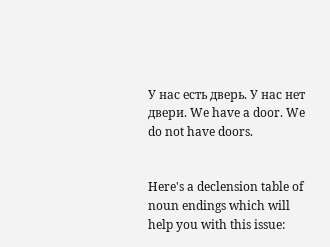У нас есть дверь. У нас нет двери. We have a door. We do not have doors.


Here's a declension table of noun endings which will help you with this issue: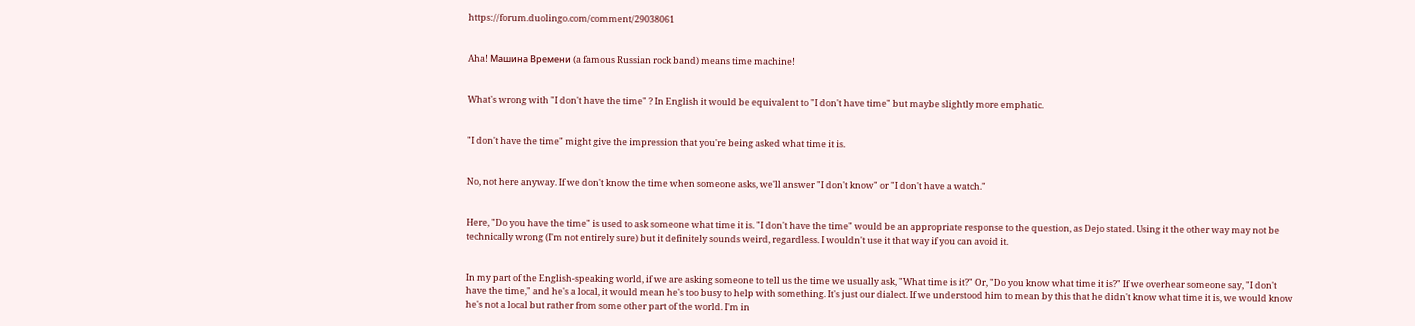https://forum.duolingo.com/comment/29038061


Aha! Машина Времени (a famous Russian rock band) means time machine!


What's wrong with "I don't have the time" ? In English it would be equivalent to "I don't have time" but maybe slightly more emphatic.


"I don't have the time" might give the impression that you're being asked what time it is.


No, not here anyway. If we don't know the time when someone asks, we'll answer "I don't know" or "I don't have a watch."


Here, "Do you have the time" is used to ask someone what time it is. "I don't have the time" would be an appropriate response to the question, as Dejo stated. Using it the other way may not be technically wrong (I'm not entirely sure) but it definitely sounds weird, regardless. I wouldn't use it that way if you can avoid it.


In my part of the English-speaking world, if we are asking someone to tell us the time we usually ask, "What time is it?" Or, "Do you know what time it is?" If we overhear someone say, "I don't have the time," and he's a local, it would mean he's too busy to help with something. It's just our dialect. If we understood him to mean by this that he didn't know what time it is, we would know he's not a local but rather from some other part of the world. I'm in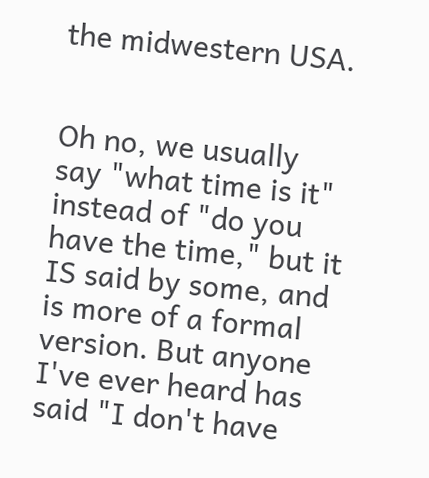the midwestern USA.


Oh no, we usually say "what time is it" instead of "do you have the time," but it IS said by some, and is more of a formal version. But anyone I've ever heard has said "I don't have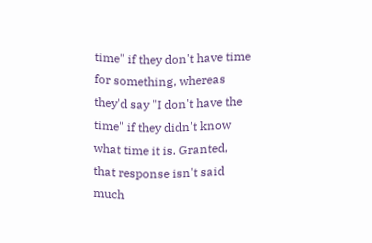time" if they don't have time for something, whereas they'd say "I don't have the time" if they didn't know what time it is. Granted, that response isn't said much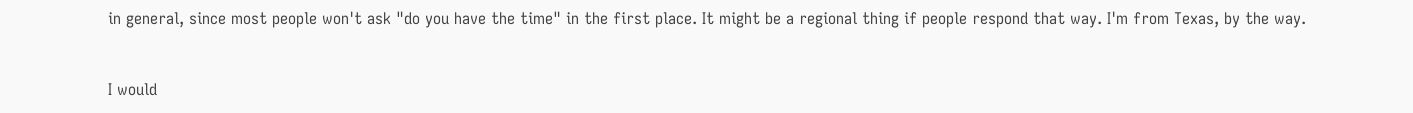in general, since most people won't ask "do you have the time" in the first place. It might be a regional thing if people respond that way. I'm from Texas, by the way.


I would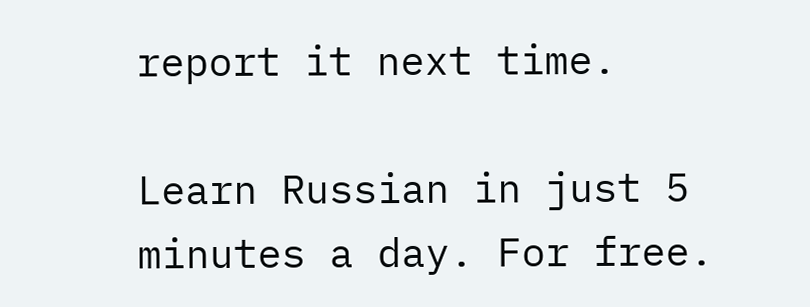report it next time.

Learn Russian in just 5 minutes a day. For free.